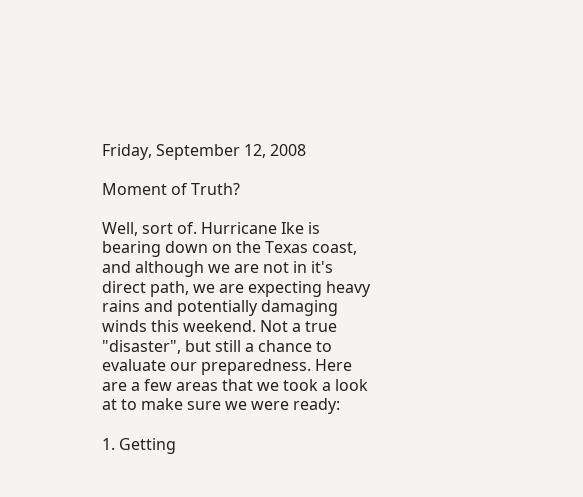Friday, September 12, 2008

Moment of Truth?

Well, sort of. Hurricane Ike is bearing down on the Texas coast, and although we are not in it's direct path, we are expecting heavy rains and potentially damaging winds this weekend. Not a true "disaster", but still a chance to evaluate our preparedness. Here are a few areas that we took a look at to make sure we were ready:

1. Getting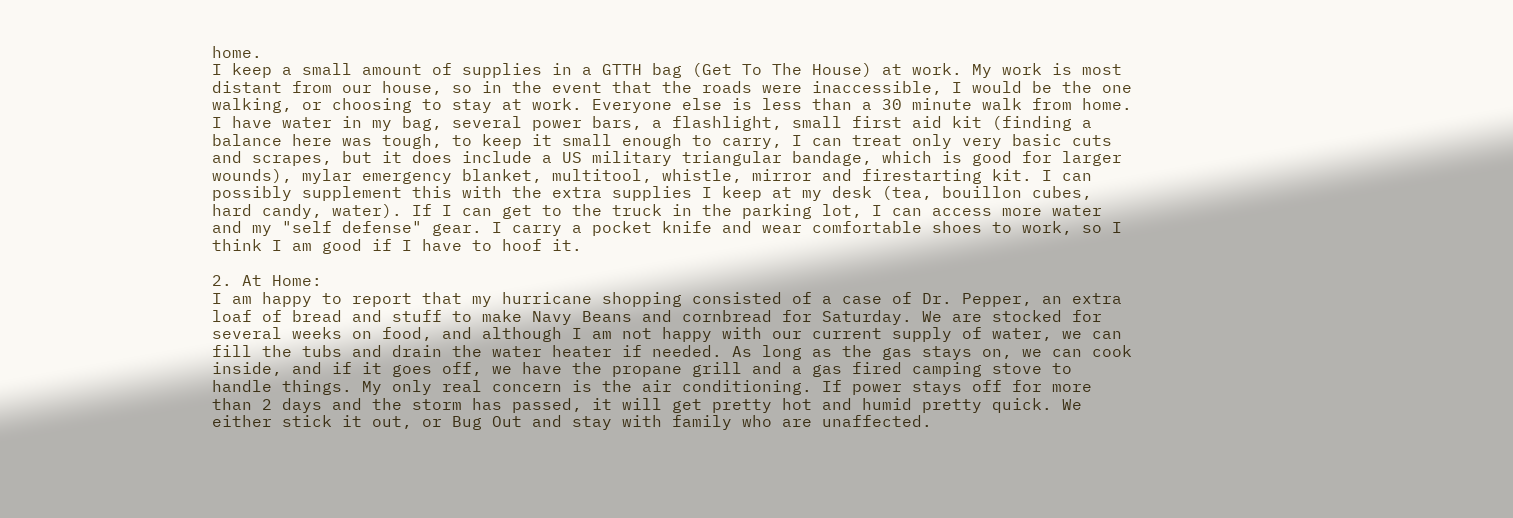home.
I keep a small amount of supplies in a GTTH bag (Get To The House) at work. My work is most distant from our house, so in the event that the roads were inaccessible, I would be the one walking, or choosing to stay at work. Everyone else is less than a 30 minute walk from home. I have water in my bag, several power bars, a flashlight, small first aid kit (finding a balance here was tough, to keep it small enough to carry, I can treat only very basic cuts and scrapes, but it does include a US military triangular bandage, which is good for larger wounds), mylar emergency blanket, multitool, whistle, mirror and firestarting kit. I can possibly supplement this with the extra supplies I keep at my desk (tea, bouillon cubes, hard candy, water). If I can get to the truck in the parking lot, I can access more water and my "self defense" gear. I carry a pocket knife and wear comfortable shoes to work, so I think I am good if I have to hoof it.

2. At Home:
I am happy to report that my hurricane shopping consisted of a case of Dr. Pepper, an extra loaf of bread and stuff to make Navy Beans and cornbread for Saturday. We are stocked for several weeks on food, and although I am not happy with our current supply of water, we can fill the tubs and drain the water heater if needed. As long as the gas stays on, we can cook inside, and if it goes off, we have the propane grill and a gas fired camping stove to handle things. My only real concern is the air conditioning. If power stays off for more than 2 days and the storm has passed, it will get pretty hot and humid pretty quick. We either stick it out, or Bug Out and stay with family who are unaffected.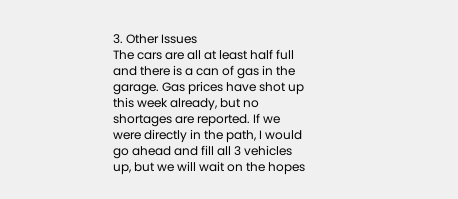3. Other Issues
The cars are all at least half full and there is a can of gas in the garage. Gas prices have shot up this week already, but no shortages are reported. If we were directly in the path, I would go ahead and fill all 3 vehicles up, but we will wait on the hopes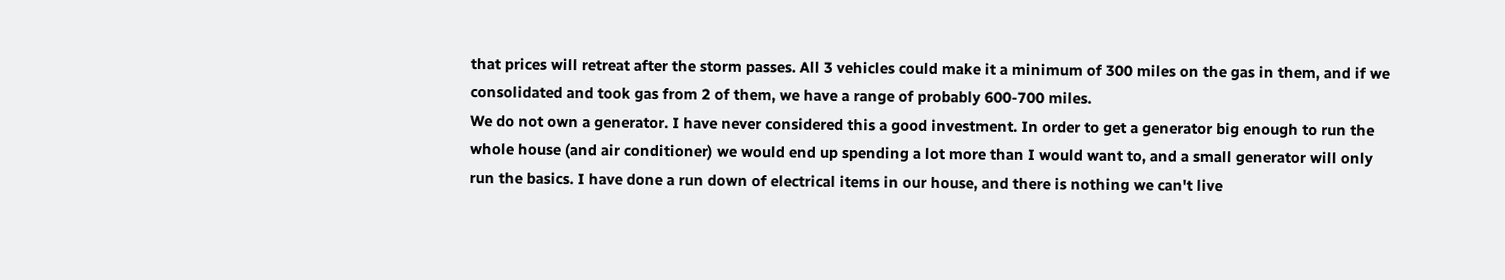that prices will retreat after the storm passes. All 3 vehicles could make it a minimum of 300 miles on the gas in them, and if we consolidated and took gas from 2 of them, we have a range of probably 600-700 miles.
We do not own a generator. I have never considered this a good investment. In order to get a generator big enough to run the whole house (and air conditioner) we would end up spending a lot more than I would want to, and a small generator will only run the basics. I have done a run down of electrical items in our house, and there is nothing we can't live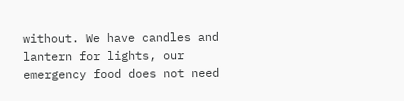without. We have candles and lantern for lights, our emergency food does not need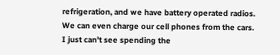refrigeration, and we have battery operated radios. We can even charge our cell phones from the cars. I just can't see spending the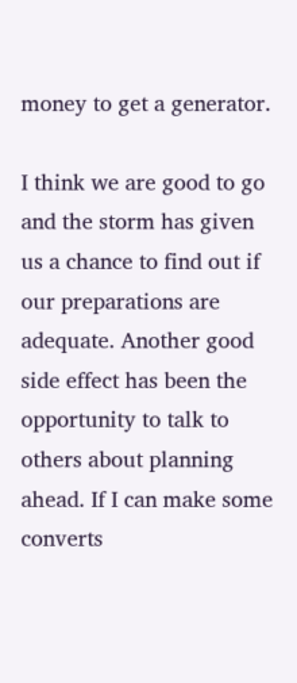money to get a generator.

I think we are good to go and the storm has given us a chance to find out if our preparations are adequate. Another good side effect has been the opportunity to talk to others about planning ahead. If I can make some converts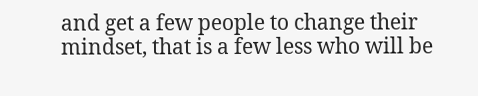and get a few people to change their mindset, that is a few less who will be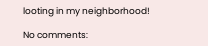looting in my neighborhood!

No comments: